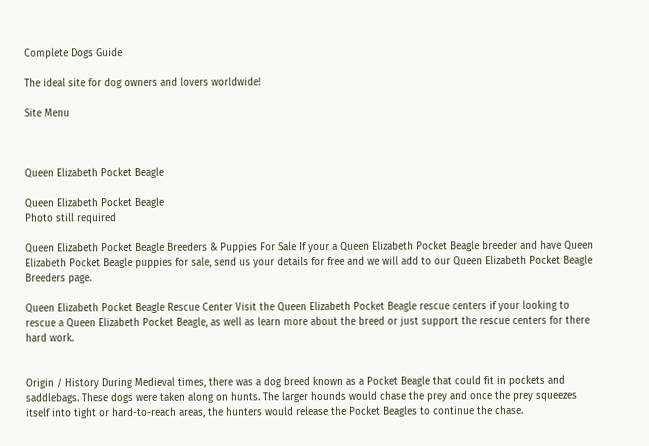Complete Dogs Guide

The ideal site for dog owners and lovers worldwide!

Site Menu



Queen Elizabeth Pocket Beagle

Queen Elizabeth Pocket Beagle
Photo still required

Queen Elizabeth Pocket Beagle Breeders & Puppies For Sale If your a Queen Elizabeth Pocket Beagle breeder and have Queen Elizabeth Pocket Beagle puppies for sale, send us your details for free and we will add to our Queen Elizabeth Pocket Beagle Breeders page.

Queen Elizabeth Pocket Beagle Rescue Center Visit the Queen Elizabeth Pocket Beagle rescue centers if your looking to rescue a Queen Elizabeth Pocket Beagle, as well as learn more about the breed or just support the rescue centers for there hard work.


Origin / History During Medieval times, there was a dog breed known as a Pocket Beagle that could fit in pockets and saddlebags. These dogs were taken along on hunts. The larger hounds would chase the prey and once the prey squeezes itself into tight or hard-to-reach areas, the hunters would release the Pocket Beagles to continue the chase.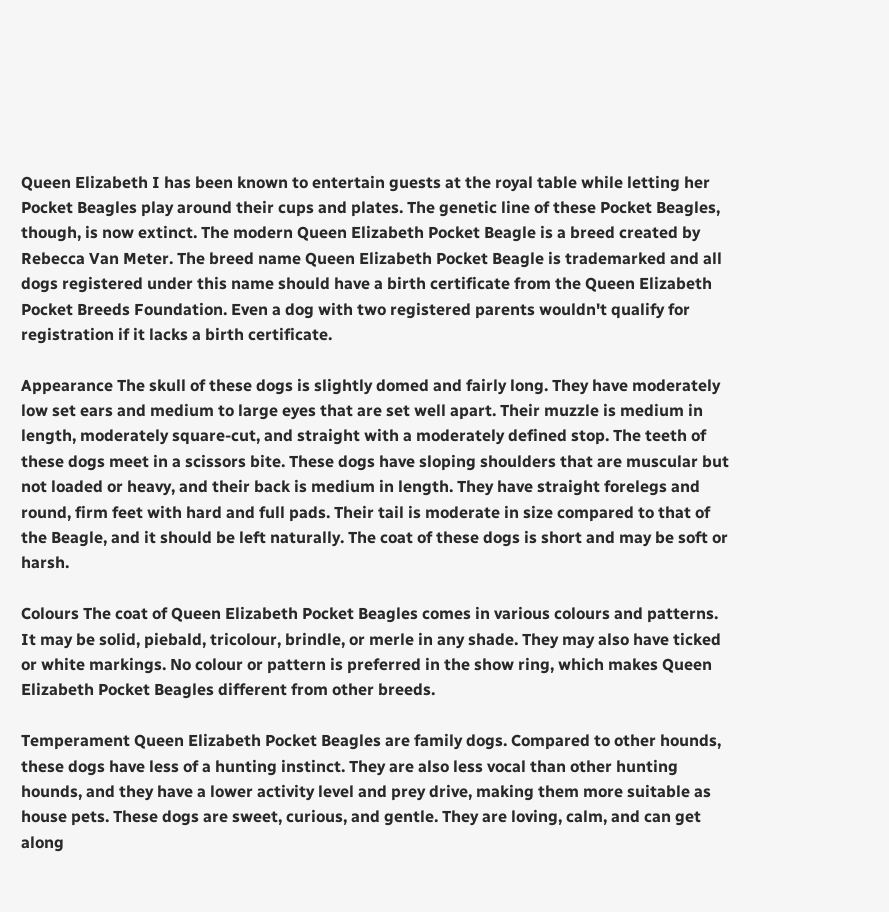Queen Elizabeth I has been known to entertain guests at the royal table while letting her Pocket Beagles play around their cups and plates. The genetic line of these Pocket Beagles, though, is now extinct. The modern Queen Elizabeth Pocket Beagle is a breed created by Rebecca Van Meter. The breed name Queen Elizabeth Pocket Beagle is trademarked and all dogs registered under this name should have a birth certificate from the Queen Elizabeth Pocket Breeds Foundation. Even a dog with two registered parents wouldn't qualify for registration if it lacks a birth certificate.

Appearance The skull of these dogs is slightly domed and fairly long. They have moderately low set ears and medium to large eyes that are set well apart. Their muzzle is medium in length, moderately square-cut, and straight with a moderately defined stop. The teeth of these dogs meet in a scissors bite. These dogs have sloping shoulders that are muscular but not loaded or heavy, and their back is medium in length. They have straight forelegs and round, firm feet with hard and full pads. Their tail is moderate in size compared to that of the Beagle, and it should be left naturally. The coat of these dogs is short and may be soft or harsh.

Colours The coat of Queen Elizabeth Pocket Beagles comes in various colours and patterns. It may be solid, piebald, tricolour, brindle, or merle in any shade. They may also have ticked or white markings. No colour or pattern is preferred in the show ring, which makes Queen Elizabeth Pocket Beagles different from other breeds.

Temperament Queen Elizabeth Pocket Beagles are family dogs. Compared to other hounds, these dogs have less of a hunting instinct. They are also less vocal than other hunting hounds, and they have a lower activity level and prey drive, making them more suitable as house pets. These dogs are sweet, curious, and gentle. They are loving, calm, and can get along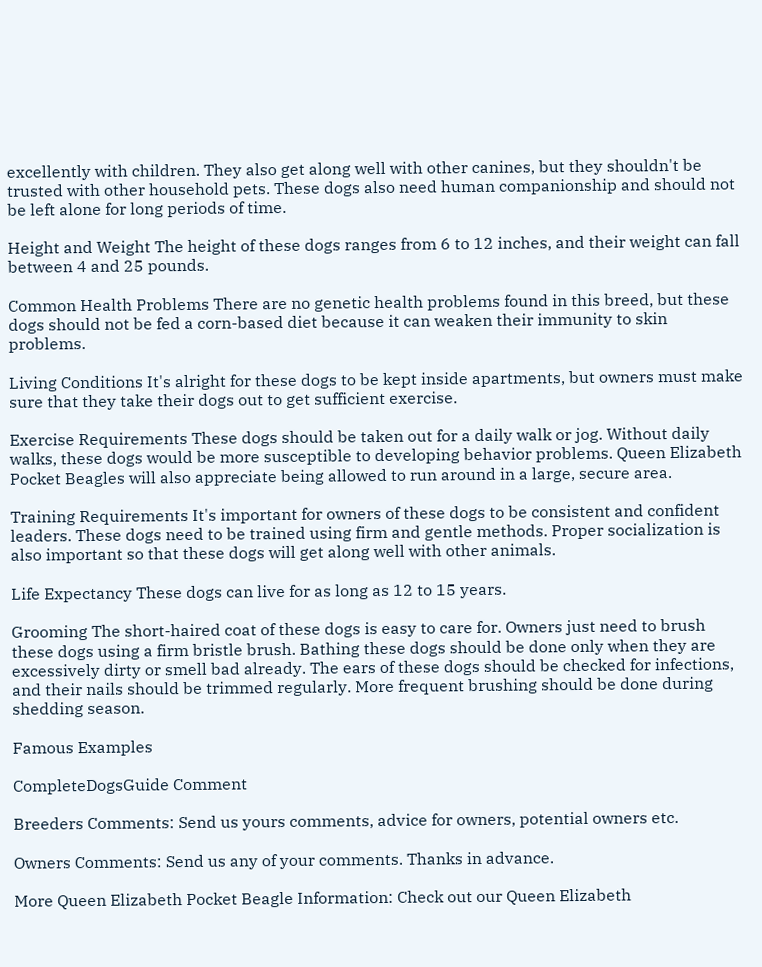excellently with children. They also get along well with other canines, but they shouldn't be trusted with other household pets. These dogs also need human companionship and should not be left alone for long periods of time.

Height and Weight The height of these dogs ranges from 6 to 12 inches, and their weight can fall between 4 and 25 pounds.

Common Health Problems There are no genetic health problems found in this breed, but these dogs should not be fed a corn-based diet because it can weaken their immunity to skin problems.

Living Conditions It's alright for these dogs to be kept inside apartments, but owners must make sure that they take their dogs out to get sufficient exercise.

Exercise Requirements These dogs should be taken out for a daily walk or jog. Without daily walks, these dogs would be more susceptible to developing behavior problems. Queen Elizabeth Pocket Beagles will also appreciate being allowed to run around in a large, secure area.

Training Requirements It's important for owners of these dogs to be consistent and confident leaders. These dogs need to be trained using firm and gentle methods. Proper socialization is also important so that these dogs will get along well with other animals.

Life Expectancy These dogs can live for as long as 12 to 15 years.

Grooming The short-haired coat of these dogs is easy to care for. Owners just need to brush these dogs using a firm bristle brush. Bathing these dogs should be done only when they are excessively dirty or smell bad already. The ears of these dogs should be checked for infections, and their nails should be trimmed regularly. More frequent brushing should be done during shedding season.

Famous Examples

CompleteDogsGuide Comment

Breeders Comments: Send us yours comments, advice for owners, potential owners etc.

Owners Comments: Send us any of your comments. Thanks in advance.

More Queen Elizabeth Pocket Beagle Information: Check out our Queen Elizabeth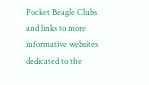Pocket Beagle Clubs and links to more informative websites dedicated to the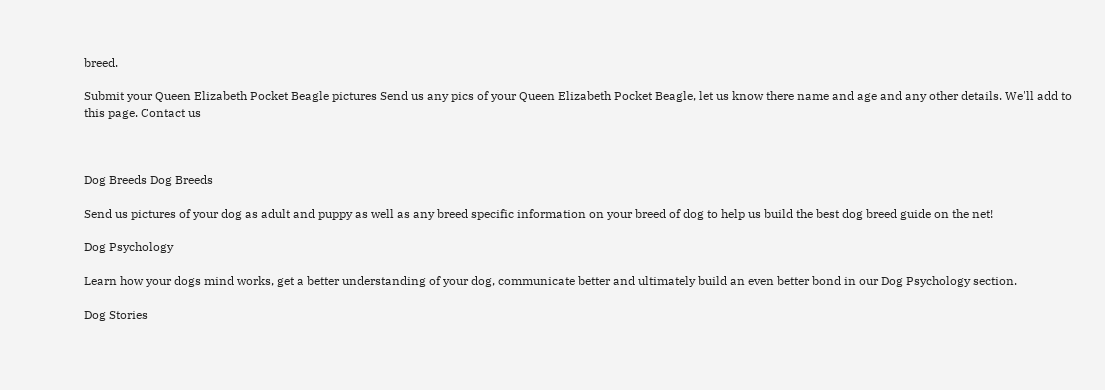breed.

Submit your Queen Elizabeth Pocket Beagle pictures Send us any pics of your Queen Elizabeth Pocket Beagle, let us know there name and age and any other details. We'll add to this page. Contact us



Dog Breeds Dog Breeds

Send us pictures of your dog as adult and puppy as well as any breed specific information on your breed of dog to help us build the best dog breed guide on the net!

Dog Psychology

Learn how your dogs mind works, get a better understanding of your dog, communicate better and ultimately build an even better bond in our Dog Psychology section.

Dog Stories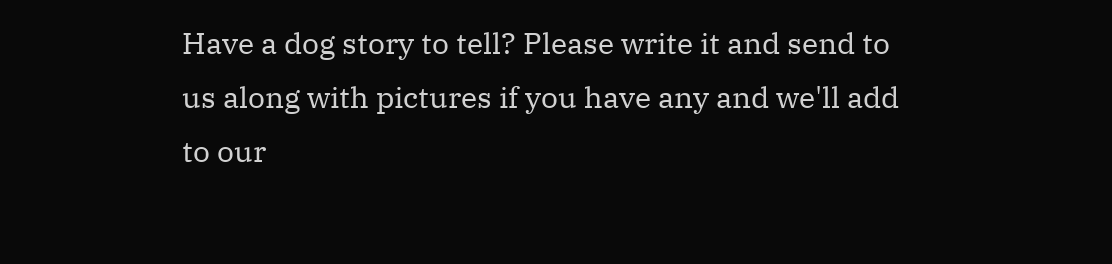Have a dog story to tell? Please write it and send to us along with pictures if you have any and we'll add to our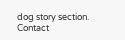dog story section. Contact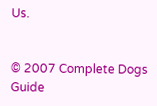Us.


© 2007 Complete Dogs Guide